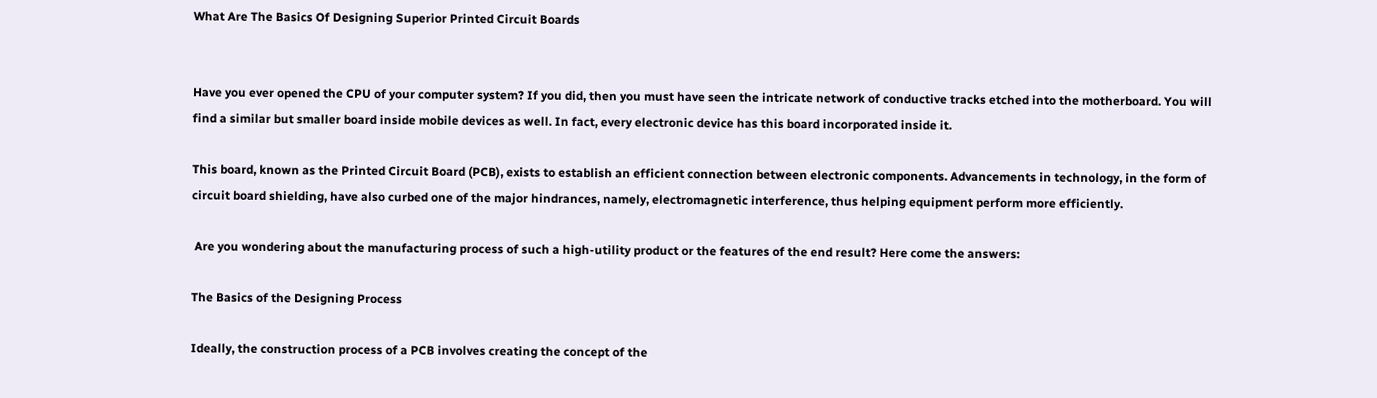What Are The Basics Of Designing Superior Printed Circuit Boards


Have you ever opened the CPU of your computer system? If you did, then you must have seen the intricate network of conductive tracks etched into the motherboard. You will find a similar but smaller board inside mobile devices as well. In fact, every electronic device has this board incorporated inside it.

This board, known as the Printed Circuit Board (PCB), exists to establish an efficient connection between electronic components. Advancements in technology, in the form of circuit board shielding, have also curbed one of the major hindrances, namely, electromagnetic interference, thus helping equipment perform more efficiently.

 Are you wondering about the manufacturing process of such a high-utility product or the features of the end result? Here come the answers:

The Basics of the Designing Process

Ideally, the construction process of a PCB involves creating the concept of the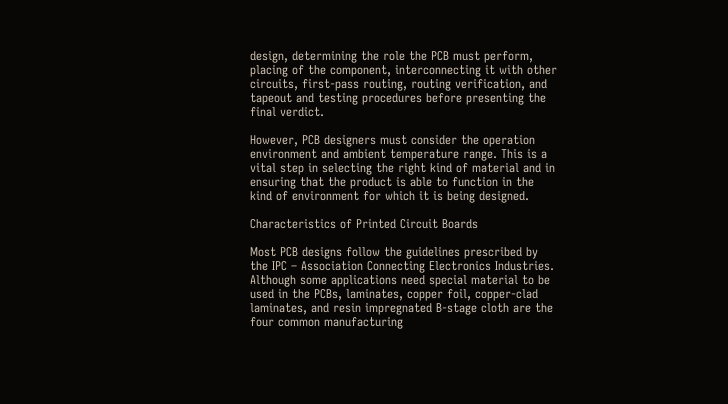design, determining the role the PCB must perform, placing of the component, interconnecting it with other circuits, first-pass routing, routing verification, and tapeout and testing procedures before presenting the final verdict.

However, PCB designers must consider the operation environment and ambient temperature range. This is a vital step in selecting the right kind of material and in ensuring that the product is able to function in the kind of environment for which it is being designed.

Characteristics of Printed Circuit Boards

Most PCB designs follow the guidelines prescribed by the IPC – Association Connecting Electronics Industries. Although some applications need special material to be used in the PCBs, laminates, copper foil, copper-clad laminates, and resin impregnated B-stage cloth are the four common manufacturing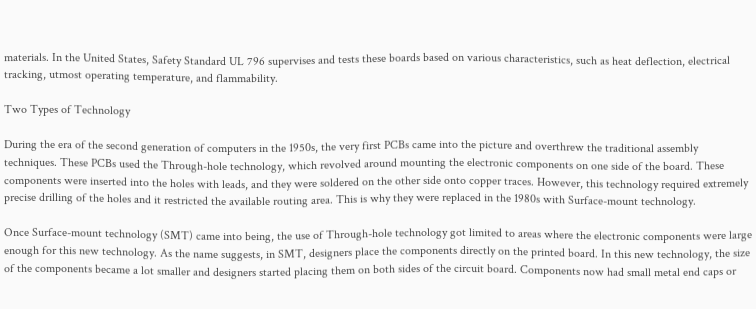materials. In the United States, Safety Standard UL 796 supervises and tests these boards based on various characteristics, such as heat deflection, electrical tracking, utmost operating temperature, and flammability.

Two Types of Technology

During the era of the second generation of computers in the 1950s, the very first PCBs came into the picture and overthrew the traditional assembly techniques. These PCBs used the Through-hole technology, which revolved around mounting the electronic components on one side of the board. These components were inserted into the holes with leads, and they were soldered on the other side onto copper traces. However, this technology required extremely precise drilling of the holes and it restricted the available routing area. This is why they were replaced in the 1980s with Surface-mount technology.

Once Surface-mount technology (SMT) came into being, the use of Through-hole technology got limited to areas where the electronic components were large enough for this new technology. As the name suggests, in SMT, designers place the components directly on the printed board. In this new technology, the size of the components became a lot smaller and designers started placing them on both sides of the circuit board. Components now had small metal end caps or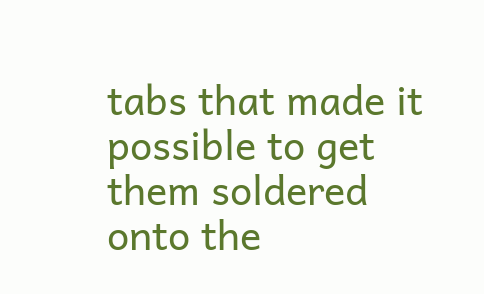tabs that made it possible to get them soldered onto the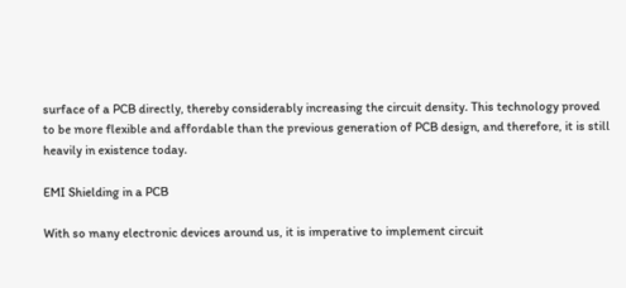surface of a PCB directly, thereby considerably increasing the circuit density. This technology proved to be more flexible and affordable than the previous generation of PCB design, and therefore, it is still heavily in existence today.

EMI Shielding in a PCB

With so many electronic devices around us, it is imperative to implement circuit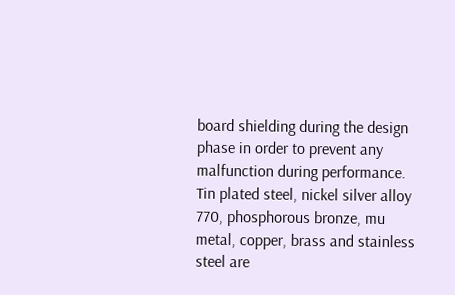board shielding during the design phase in order to prevent any malfunction during performance. Tin plated steel, nickel silver alloy 770, phosphorous bronze, mu metal, copper, brass and stainless steel are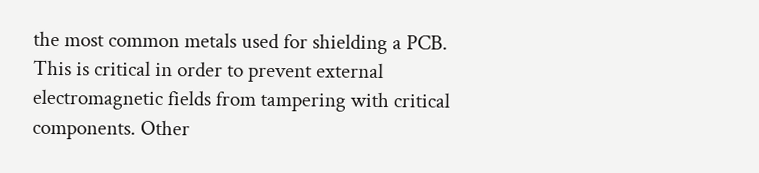the most common metals used for shielding a PCB. This is critical in order to prevent external electromagnetic fields from tampering with critical components. Other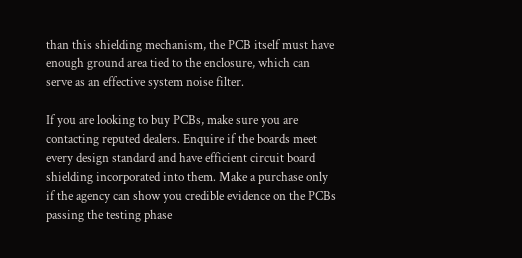than this shielding mechanism, the PCB itself must have enough ground area tied to the enclosure, which can serve as an effective system noise filter.

If you are looking to buy PCBs, make sure you are contacting reputed dealers. Enquire if the boards meet every design standard and have efficient circuit board shielding incorporated into them. Make a purchase only if the agency can show you credible evidence on the PCBs passing the testing phase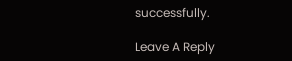successfully.

Leave A Reply